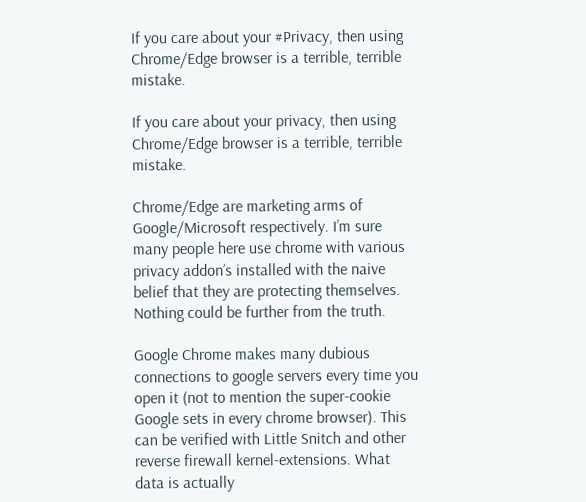If you care about your #Privacy, then using Chrome/Edge browser is a terrible, terrible mistake.

If you care about your privacy, then using Chrome/Edge browser is a terrible, terrible mistake.

Chrome/Edge are marketing arms of Google/Microsoft respectively. I’m sure many people here use chrome with various privacy addon’s installed with the naive belief that they are protecting themselves. Nothing could be further from the truth.

Google Chrome makes many dubious connections to google servers every time you open it (not to mention the super-cookie Google sets in every chrome browser). This can be verified with Little Snitch and other reverse firewall kernel-extensions. What data is actually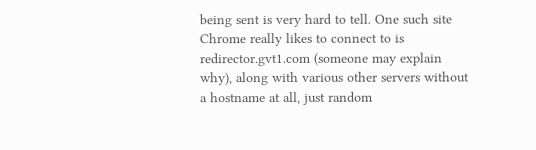being sent is very hard to tell. One such site Chrome really likes to connect to is redirector.gvt1.com (someone may explain why), along with various other servers without a hostname at all, just random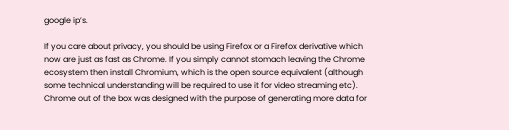google ip’s.

If you care about privacy, you should be using Firefox or a Firefox derivative which now are just as fast as Chrome. If you simply cannot stomach leaving the Chrome ecosystem then install Chromium, which is the open source equivalent (although some technical understanding will be required to use it for video streaming etc). Chrome out of the box was designed with the purpose of generating more data for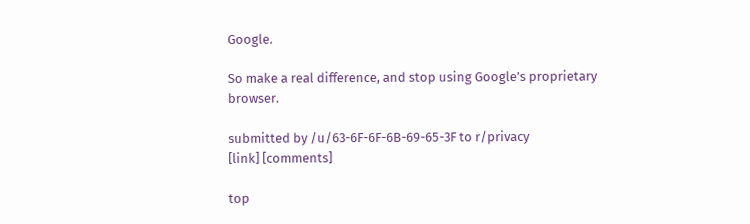Google.

So make a real difference, and stop using Google’s proprietary browser.

submitted by /u/63-6F-6F-6B-69-65-3F to r/privacy
[link] [comments]

top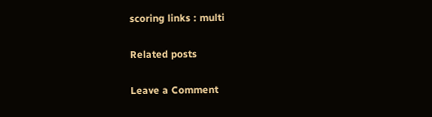scoring links : multi

Related posts

Leave a Comment